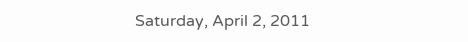Saturday, April 2, 2011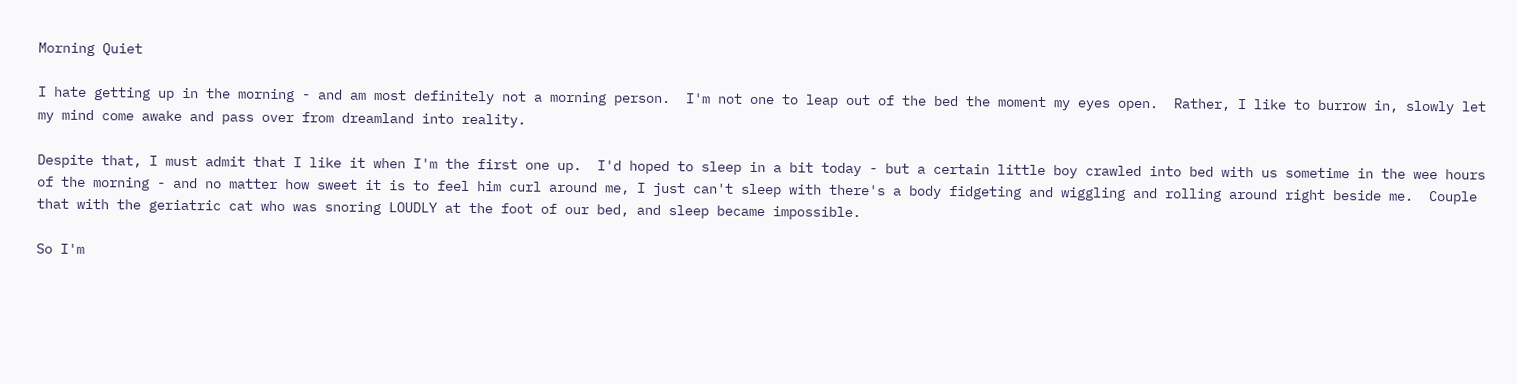Morning Quiet

I hate getting up in the morning - and am most definitely not a morning person.  I'm not one to leap out of the bed the moment my eyes open.  Rather, I like to burrow in, slowly let my mind come awake and pass over from dreamland into reality.

Despite that, I must admit that I like it when I'm the first one up.  I'd hoped to sleep in a bit today - but a certain little boy crawled into bed with us sometime in the wee hours of the morning - and no matter how sweet it is to feel him curl around me, I just can't sleep with there's a body fidgeting and wiggling and rolling around right beside me.  Couple that with the geriatric cat who was snoring LOUDLY at the foot of our bed, and sleep became impossible.

So I'm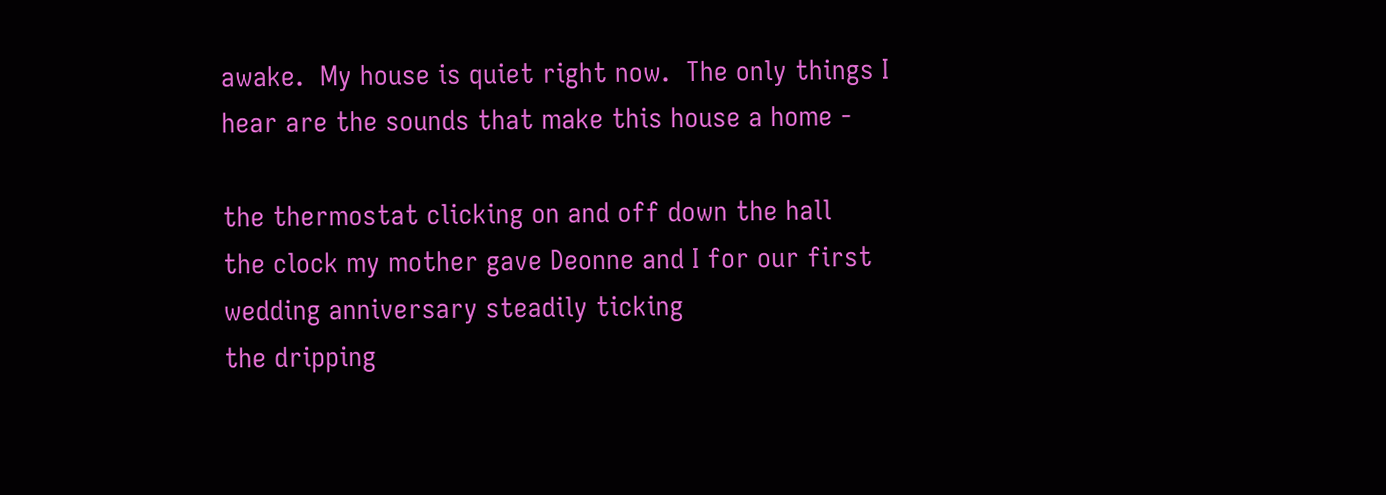awake.  My house is quiet right now.  The only things I hear are the sounds that make this house a home -

the thermostat clicking on and off down the hall
the clock my mother gave Deonne and I for our first wedding anniversary steadily ticking
the dripping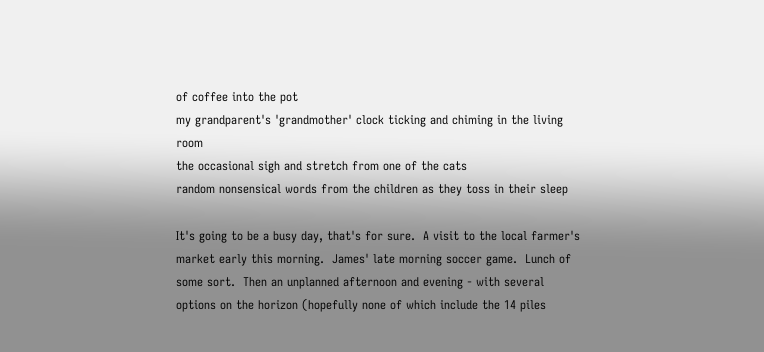of coffee into the pot
my grandparent's 'grandmother' clock ticking and chiming in the living room
the occasional sigh and stretch from one of the cats
random nonsensical words from the children as they toss in their sleep

It's going to be a busy day, that's for sure.  A visit to the local farmer's market early this morning.  James' late morning soccer game.  Lunch of some sort.  Then an unplanned afternoon and evening - with several options on the horizon (hopefully none of which include the 14 piles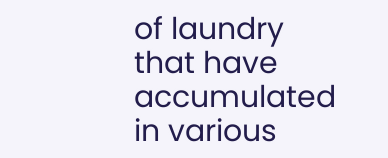of laundry that have accumulated in various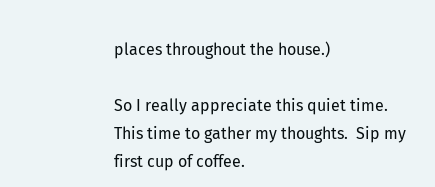places throughout the house.)

So I really appreciate this quiet time.  This time to gather my thoughts.  Sip my first cup of coffee.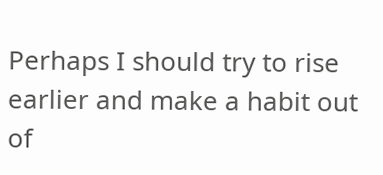Perhaps I should try to rise earlier and make a habit out of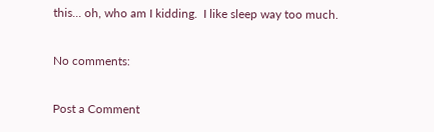this... oh, who am I kidding.  I like sleep way too much.

No comments:

Post a Comment